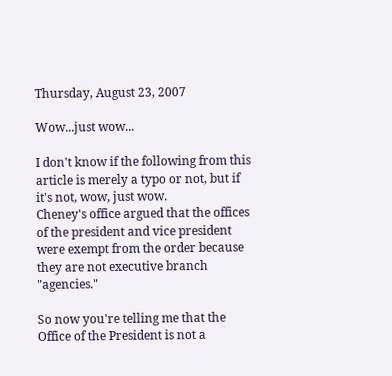Thursday, August 23, 2007

Wow...just wow...

I don't know if the following from this article is merely a typo or not, but if it's not, wow, just wow.
Cheney's office argued that the offices of the president and vice president were exempt from the order because they are not executive branch "agencies."

So now you're telling me that the Office of the President is not a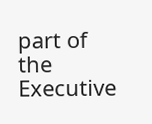part of the Executive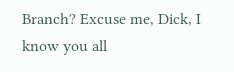Branch? Excuse me, Dick, I know you all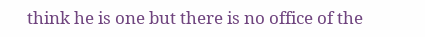think he is one but there is no office of the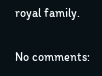royal family.

No comments: